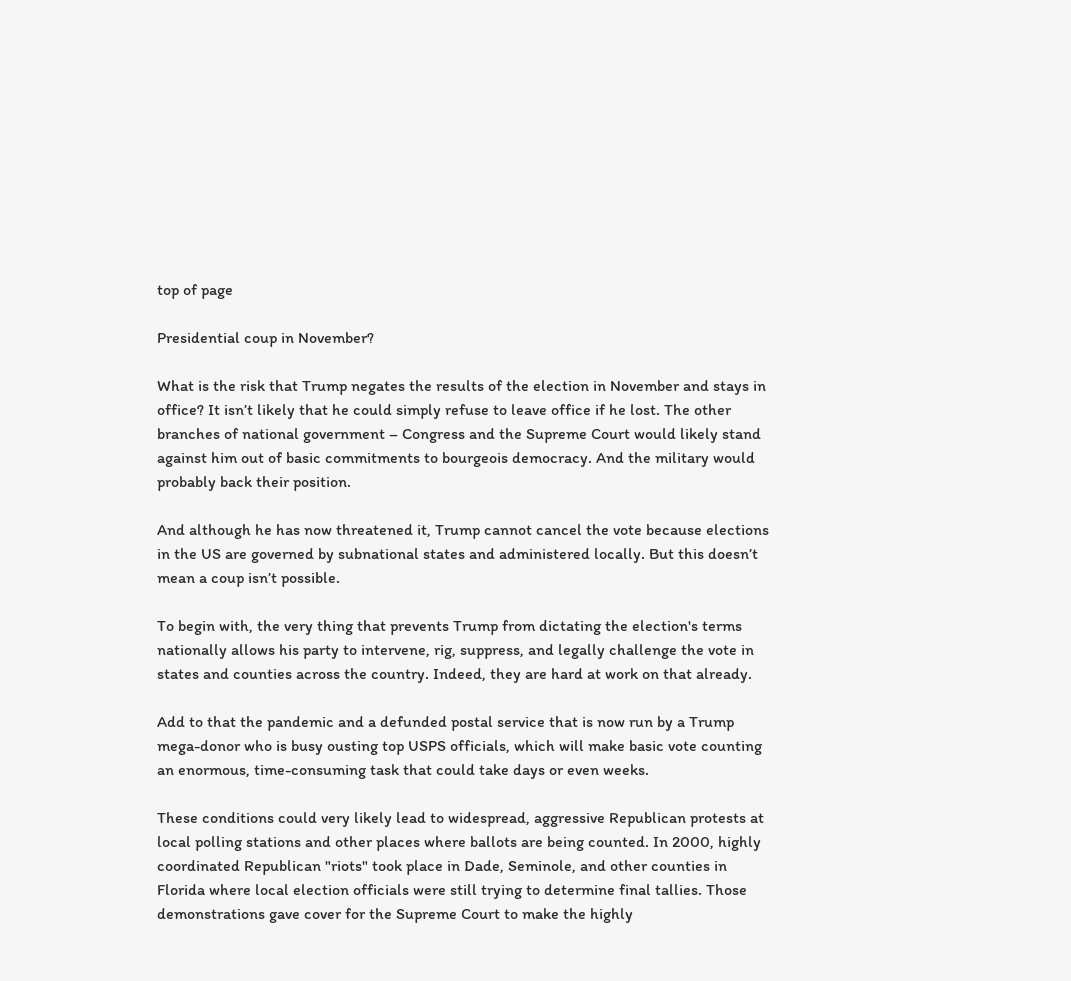top of page

Presidential coup in November?

What is the risk that Trump negates the results of the election in November and stays in office? It isn’t likely that he could simply refuse to leave office if he lost. The other branches of national government – Congress and the Supreme Court would likely stand against him out of basic commitments to bourgeois democracy. And the military would probably back their position.

And although he has now threatened it, Trump cannot cancel the vote because elections in the US are governed by subnational states and administered locally. But this doesn’t mean a coup isn’t possible.

To begin with, the very thing that prevents Trump from dictating the election's terms nationally allows his party to intervene, rig, suppress, and legally challenge the vote in states and counties across the country. Indeed, they are hard at work on that already.

Add to that the pandemic and a defunded postal service that is now run by a Trump mega-donor who is busy ousting top USPS officials, which will make basic vote counting an enormous, time-consuming task that could take days or even weeks.

These conditions could very likely lead to widespread, aggressive Republican protests at local polling stations and other places where ballots are being counted. In 2000, highly coordinated Republican "riots" took place in Dade, Seminole, and other counties in Florida where local election officials were still trying to determine final tallies. Those demonstrations gave cover for the Supreme Court to make the highly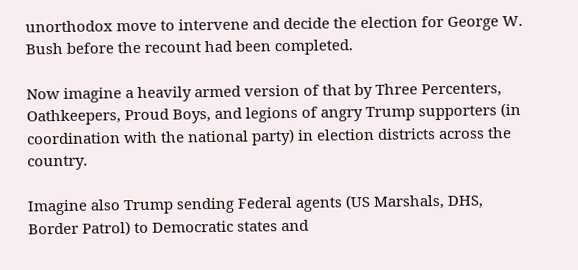unorthodox move to intervene and decide the election for George W. Bush before the recount had been completed.

Now imagine a heavily armed version of that by Three Percenters, Oathkeepers, Proud Boys, and legions of angry Trump supporters (in coordination with the national party) in election districts across the country.

Imagine also Trump sending Federal agents (US Marshals, DHS, Border Patrol) to Democratic states and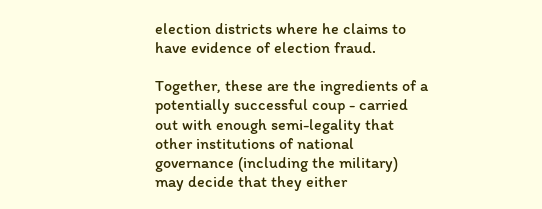election districts where he claims to have evidence of election fraud.

Together, these are the ingredients of a potentially successful coup - carried out with enough semi-legality that other institutions of national governance (including the military) may decide that they either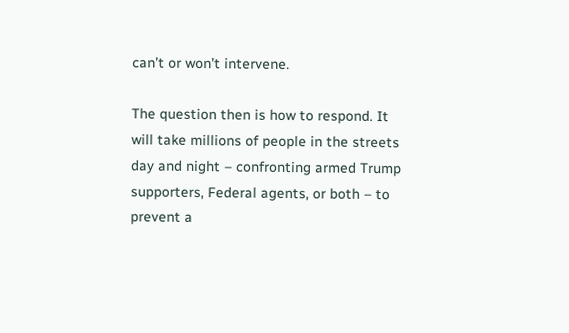can’t or won’t intervene.

The question then is how to respond. It will take millions of people in the streets day and night – confronting armed Trump supporters, Federal agents, or both – to prevent a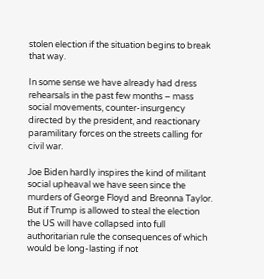stolen election if the situation begins to break that way.

In some sense we have already had dress rehearsals in the past few months – mass social movements, counter-insurgency directed by the president, and reactionary paramilitary forces on the streets calling for civil war.

Joe Biden hardly inspires the kind of militant social upheaval we have seen since the murders of George Floyd and Breonna Taylor. But if Trump is allowed to steal the election the US will have collapsed into full authoritarian rule the consequences of which would be long-lasting if not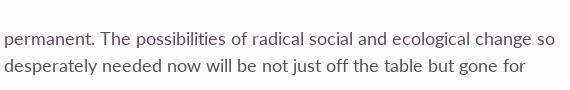permanent. The possibilities of radical social and ecological change so desperately needed now will be not just off the table but gone for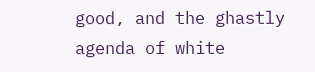good, and the ghastly agenda of white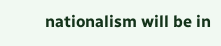nationalism will be in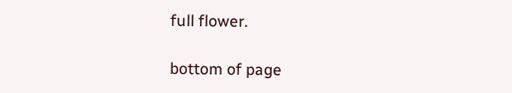full flower.

bottom of page